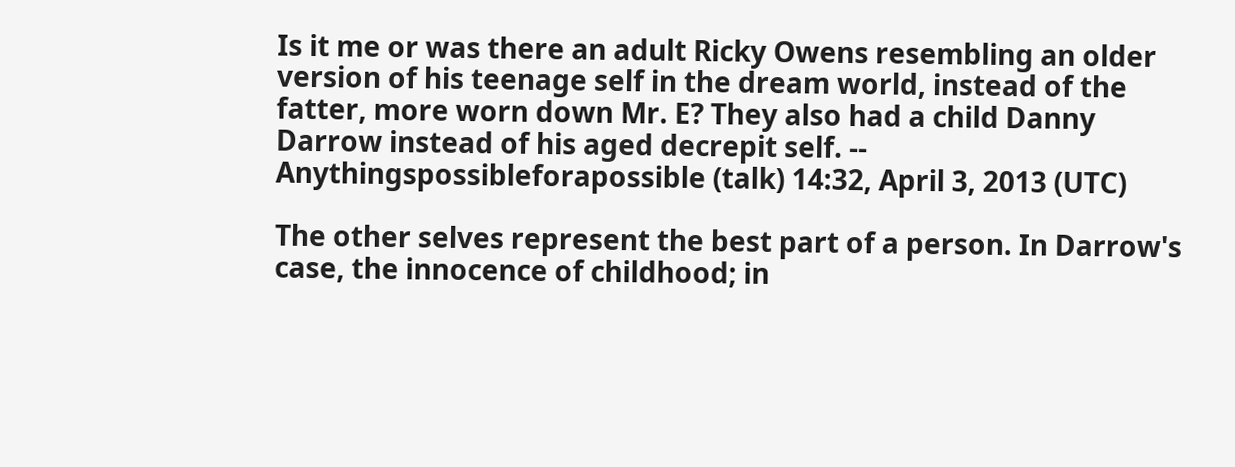Is it me or was there an adult Ricky Owens resembling an older version of his teenage self in the dream world, instead of the fatter, more worn down Mr. E? They also had a child Danny Darrow instead of his aged decrepit self. -- Anythingspossibleforapossible (talk) 14:32, April 3, 2013 (UTC)

The other selves represent the best part of a person. In Darrow's case, the innocence of childhood; in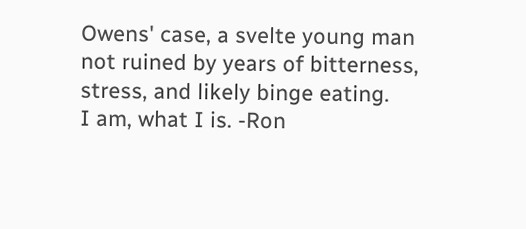Owens' case, a svelte young man not ruined by years of bitterness, stress, and likely binge eating.     I am, what I is. -Ron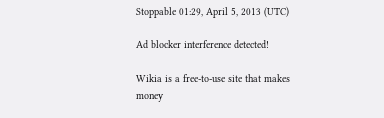Stoppable 01:29, April 5, 2013 (UTC)

Ad blocker interference detected!

Wikia is a free-to-use site that makes money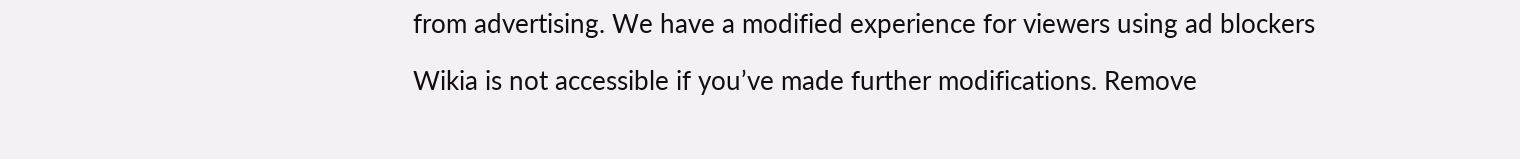from advertising. We have a modified experience for viewers using ad blockers

Wikia is not accessible if you’ve made further modifications. Remove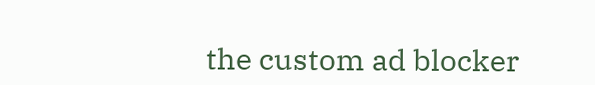the custom ad blocker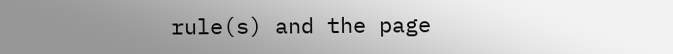rule(s) and the page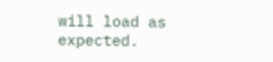will load as expected.